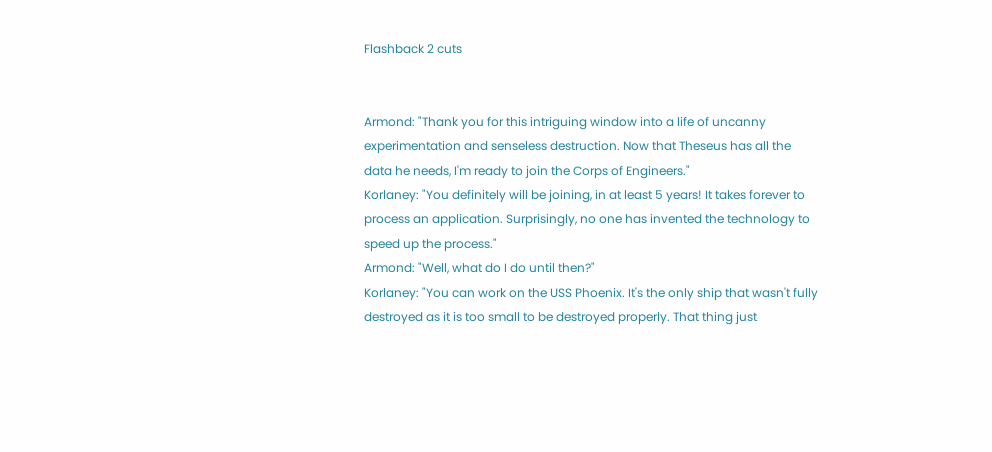Flashback 2 cuts


Armond: "Thank you for this intriguing window into a life of uncanny experimentation and senseless destruction. Now that Theseus has all the data he needs, I'm ready to join the Corps of Engineers."
Korlaney: "You definitely will be joining, in at least 5 years! It takes forever to process an application. Surprisingly, no one has invented the technology to speed up the process."
Armond: "Well, what do I do until then?"
Korlaney: "You can work on the USS Phoenix. It's the only ship that wasn't fully destroyed as it is too small to be destroyed properly. That thing just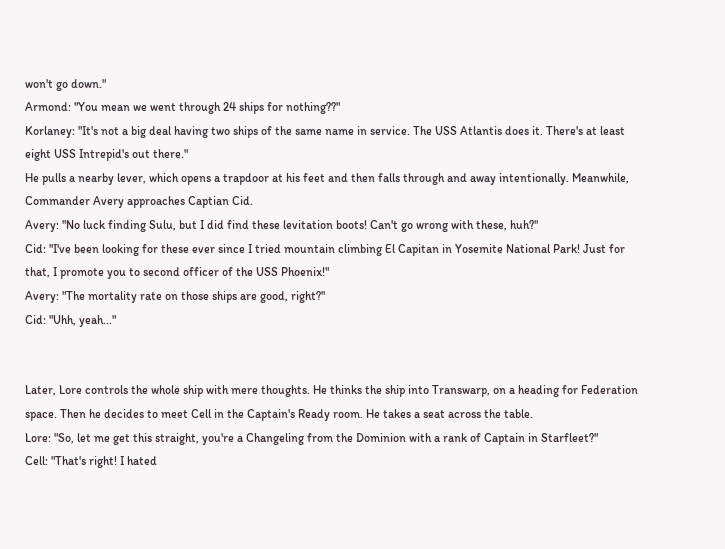won't go down."
Armond: "You mean we went through 24 ships for nothing??"
Korlaney: "It's not a big deal having two ships of the same name in service. The USS Atlantis does it. There's at least eight USS Intrepid's out there."
He pulls a nearby lever, which opens a trapdoor at his feet and then falls through and away intentionally. Meanwhile, Commander Avery approaches Captian Cid.
Avery: "No luck finding Sulu, but I did find these levitation boots! Can't go wrong with these, huh?"
Cid: "I've been looking for these ever since I tried mountain climbing El Capitan in Yosemite National Park! Just for that, I promote you to second officer of the USS Phoenix!"
Avery: "The mortality rate on those ships are good, right?"
Cid: "Uhh, yeah..."


Later, Lore controls the whole ship with mere thoughts. He thinks the ship into Transwarp, on a heading for Federation space. Then he decides to meet Cell in the Captain's Ready room. He takes a seat across the table.
Lore: "So, let me get this straight, you're a Changeling from the Dominion with a rank of Captain in Starfleet?"
Cell: "That's right! I hated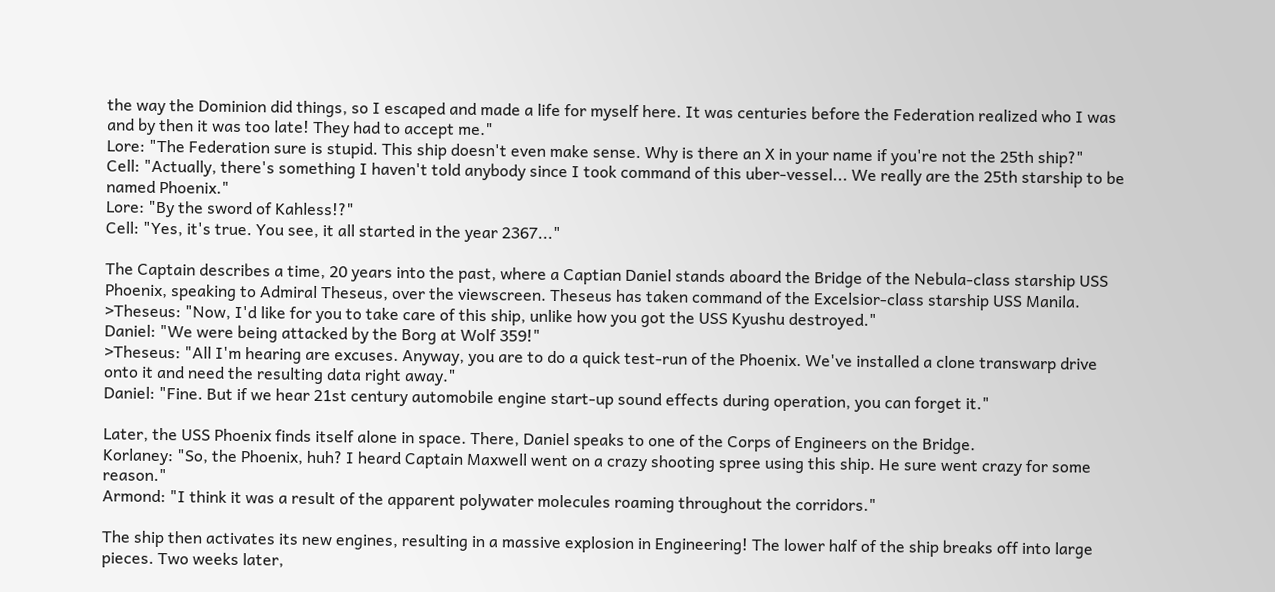the way the Dominion did things, so I escaped and made a life for myself here. It was centuries before the Federation realized who I was and by then it was too late! They had to accept me."
Lore: "The Federation sure is stupid. This ship doesn't even make sense. Why is there an X in your name if you're not the 25th ship?"
Cell: "Actually, there's something I haven't told anybody since I took command of this uber-vessel... We really are the 25th starship to be named Phoenix."
Lore: "By the sword of Kahless!?"
Cell: "Yes, it's true. You see, it all started in the year 2367..."

The Captain describes a time, 20 years into the past, where a Captian Daniel stands aboard the Bridge of the Nebula-class starship USS Phoenix, speaking to Admiral Theseus, over the viewscreen. Theseus has taken command of the Excelsior-class starship USS Manila.
>Theseus: "Now, I'd like for you to take care of this ship, unlike how you got the USS Kyushu destroyed."
Daniel: "We were being attacked by the Borg at Wolf 359!"
>Theseus: "All I'm hearing are excuses. Anyway, you are to do a quick test-run of the Phoenix. We've installed a clone transwarp drive onto it and need the resulting data right away."
Daniel: "Fine. But if we hear 21st century automobile engine start-up sound effects during operation, you can forget it."

Later, the USS Phoenix finds itself alone in space. There, Daniel speaks to one of the Corps of Engineers on the Bridge.
Korlaney: "So, the Phoenix, huh? I heard Captain Maxwell went on a crazy shooting spree using this ship. He sure went crazy for some reason."
Armond: "I think it was a result of the apparent polywater molecules roaming throughout the corridors."

The ship then activates its new engines, resulting in a massive explosion in Engineering! The lower half of the ship breaks off into large pieces. Two weeks later,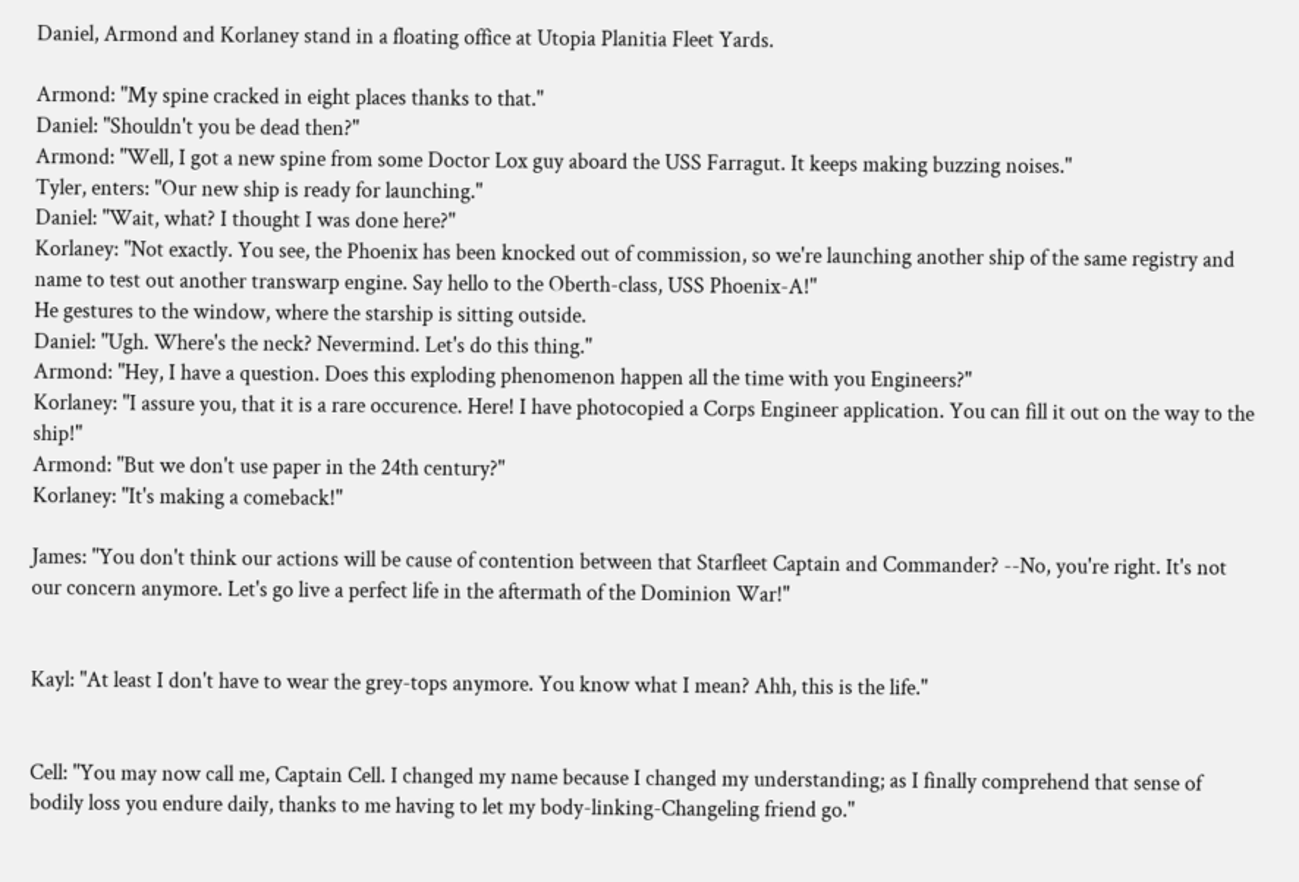Daniel, Armond and Korlaney stand in a floating office at Utopia Planitia Fleet Yards.

Armond: "My spine cracked in eight places thanks to that."
Daniel: "Shouldn't you be dead then?"
Armond: "Well, I got a new spine from some Doctor Lox guy aboard the USS Farragut. It keeps making buzzing noises."
Tyler, enters: "Our new ship is ready for launching."
Daniel: "Wait, what? I thought I was done here?"
Korlaney: "Not exactly. You see, the Phoenix has been knocked out of commission, so we're launching another ship of the same registry and name to test out another transwarp engine. Say hello to the Oberth-class, USS Phoenix-A!"
He gestures to the window, where the starship is sitting outside.
Daniel: "Ugh. Where's the neck? Nevermind. Let's do this thing."
Armond: "Hey, I have a question. Does this exploding phenomenon happen all the time with you Engineers?"
Korlaney: "I assure you, that it is a rare occurence. Here! I have photocopied a Corps Engineer application. You can fill it out on the way to the ship!"
Armond: "But we don't use paper in the 24th century?"
Korlaney: "It's making a comeback!"

James: "You don't think our actions will be cause of contention between that Starfleet Captain and Commander? --No, you're right. It's not our concern anymore. Let's go live a perfect life in the aftermath of the Dominion War!"


Kayl: "At least I don't have to wear the grey-tops anymore. You know what I mean? Ahh, this is the life."


Cell: "You may now call me, Captain Cell. I changed my name because I changed my understanding; as I finally comprehend that sense of bodily loss you endure daily, thanks to me having to let my body-linking-Changeling friend go."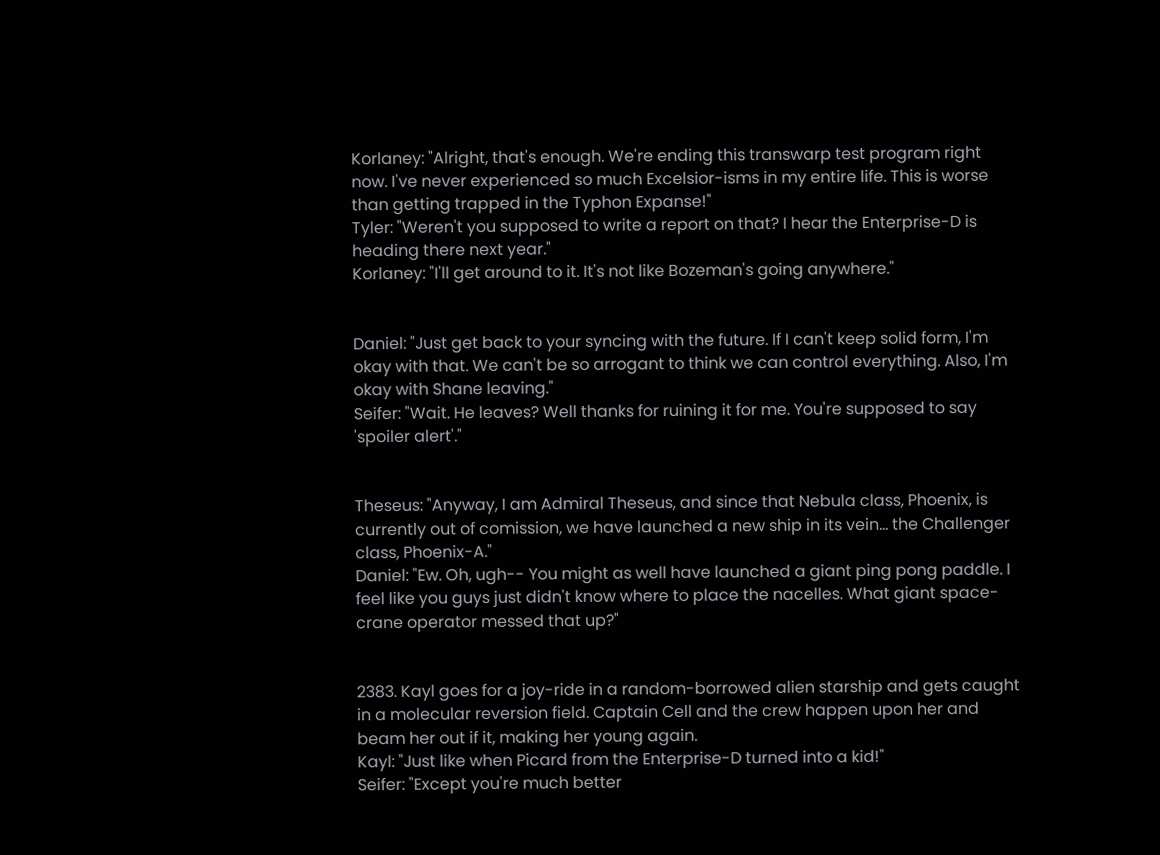Korlaney: "Alright, that's enough. We're ending this transwarp test program right now. I've never experienced so much Excelsior-isms in my entire life. This is worse than getting trapped in the Typhon Expanse!"
Tyler: "Weren't you supposed to write a report on that? I hear the Enterprise-D is heading there next year."
Korlaney: "I'll get around to it. It's not like Bozeman's going anywhere."


Daniel: "Just get back to your syncing with the future. If I can't keep solid form, I'm okay with that. We can't be so arrogant to think we can control everything. Also, I'm okay with Shane leaving."
Seifer: "Wait. He leaves? Well thanks for ruining it for me. You're supposed to say 'spoiler alert'."


Theseus: "Anyway, I am Admiral Theseus, and since that Nebula class, Phoenix, is currently out of comission, we have launched a new ship in its vein... the Challenger class, Phoenix-A."
Daniel: "Ew. Oh, ugh-- You might as well have launched a giant ping pong paddle. I feel like you guys just didn't know where to place the nacelles. What giant space-crane operator messed that up?"


2383. Kayl goes for a joy-ride in a random-borrowed alien starship and gets caught in a molecular reversion field. Captain Cell and the crew happen upon her and beam her out if it, making her young again.
Kayl: "Just like when Picard from the Enterprise-D turned into a kid!"
Seifer: "Except you're much better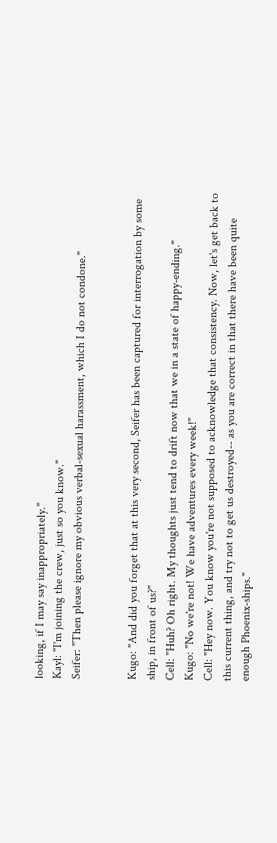looking, if I may say inappropriately."
Kayl: "I'm joining the crew, just so you know."
Seifer: "Then please ignore my obvious verbal-sexual harassment, which I do not condone."


Kugo: "And did you forget that at this very second, Seifer has been captured for interrogation by some ship, in front of us?"
Cell: "Huh? Oh right. My thoughts just tend to drift now that we in a state of happy-ending."
Kugo: "No we're not! We have adventures every week!"
Cell: "Hey now. You know you're not supposed to acknowledge that consistency. Now, let's get back to this current thing, and try not to get us destroyed-- as you are correct in that there have been quite enough Phoenix-ships."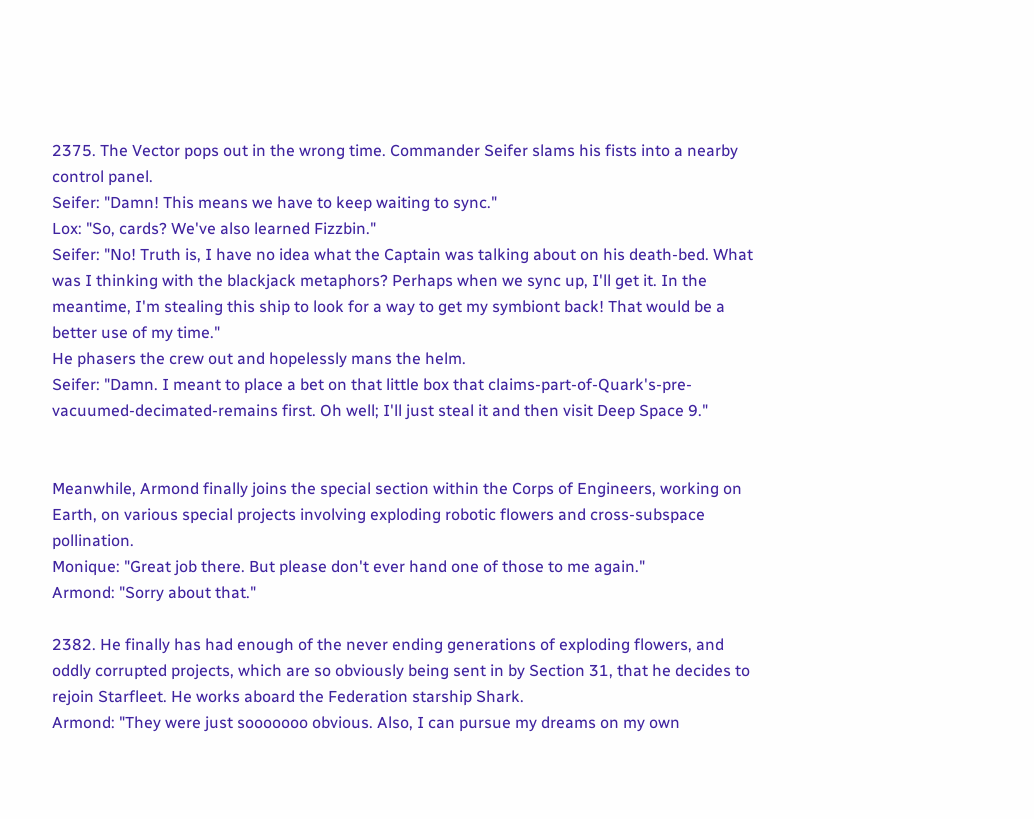2375. The Vector pops out in the wrong time. Commander Seifer slams his fists into a nearby control panel.
Seifer: "Damn! This means we have to keep waiting to sync."
Lox: "So, cards? We've also learned Fizzbin."
Seifer: "No! Truth is, I have no idea what the Captain was talking about on his death-bed. What was I thinking with the blackjack metaphors? Perhaps when we sync up, I'll get it. In the meantime, I'm stealing this ship to look for a way to get my symbiont back! That would be a better use of my time."
He phasers the crew out and hopelessly mans the helm.
Seifer: "Damn. I meant to place a bet on that little box that claims-part-of-Quark's-pre-vacuumed-decimated-remains first. Oh well; I'll just steal it and then visit Deep Space 9."


Meanwhile, Armond finally joins the special section within the Corps of Engineers, working on Earth, on various special projects involving exploding robotic flowers and cross-subspace pollination.
Monique: "Great job there. But please don't ever hand one of those to me again."
Armond: "Sorry about that."

2382. He finally has had enough of the never ending generations of exploding flowers, and oddly corrupted projects, which are so obviously being sent in by Section 31, that he decides to rejoin Starfleet. He works aboard the Federation starship Shark.
Armond: "They were just sooooooo obvious. Also, I can pursue my dreams on my own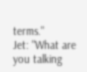terms."
Jet: "What are you talking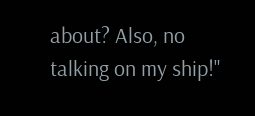about? Also, no talking on my ship!"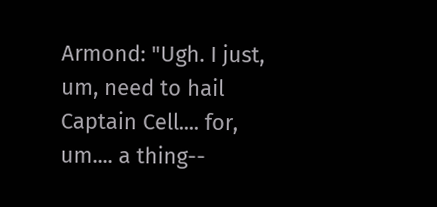Armond: "Ugh. I just, um, need to hail Captain Cell.... for, um.... a thing--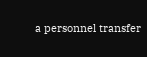a personnel transfer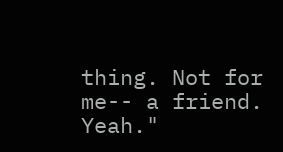thing. Not for me-- a friend. Yeah."